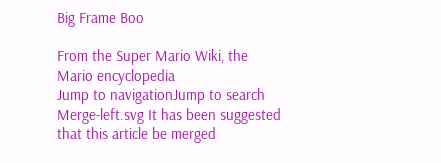Big Frame Boo

From the Super Mario Wiki, the Mario encyclopedia
Jump to navigationJump to search
Merge-left.svg It has been suggested that this article be merged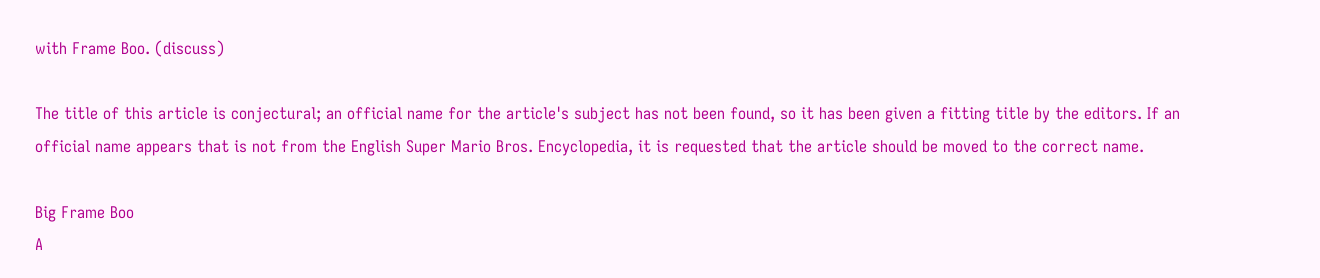with Frame Boo. (discuss)

The title of this article is conjectural; an official name for the article's subject has not been found, so it has been given a fitting title by the editors. If an official name appears that is not from the English Super Mario Bros. Encyclopedia, it is requested that the article should be moved to the correct name.

Big Frame Boo
A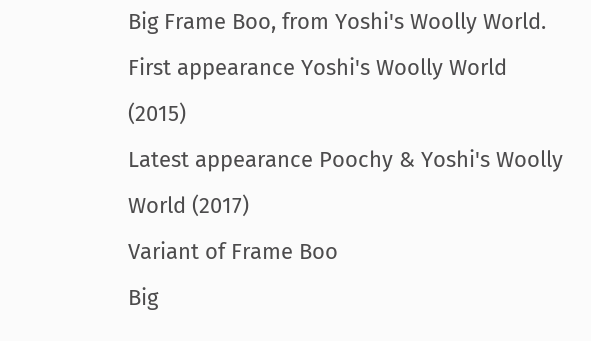Big Frame Boo, from Yoshi's Woolly World.
First appearance Yoshi's Woolly World (2015)
Latest appearance Poochy & Yoshi's Woolly World (2017)
Variant of Frame Boo
Big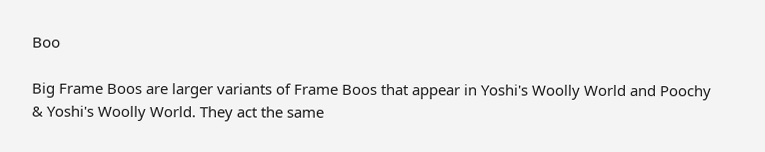Boo

Big Frame Boos are larger variants of Frame Boos that appear in Yoshi's Woolly World and Poochy & Yoshi's Woolly World. They act the same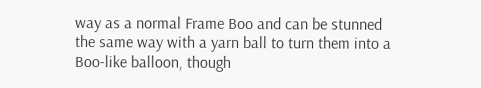way as a normal Frame Boo and can be stunned the same way with a yarn ball to turn them into a Boo-like balloon, though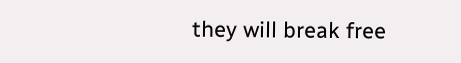they will break free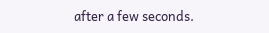after a few seconds.